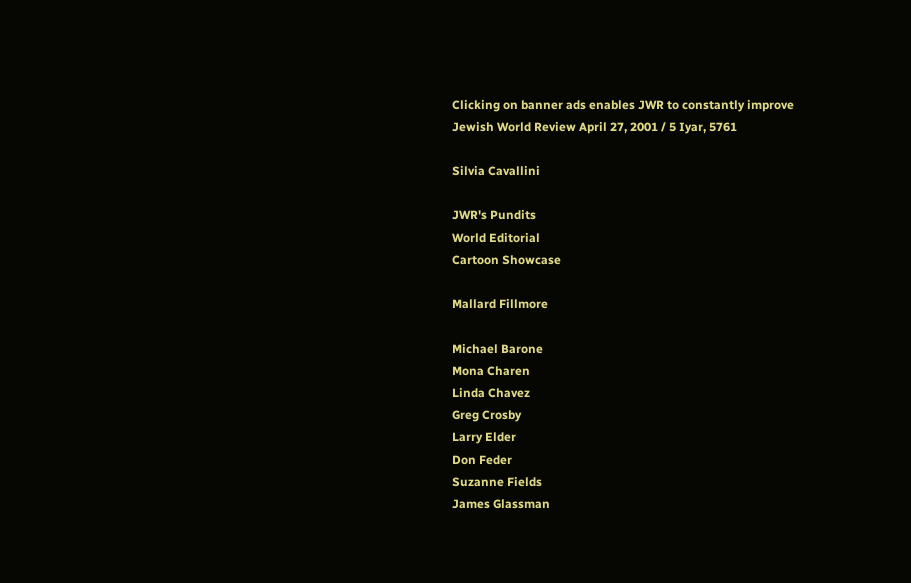Clicking on banner ads enables JWR to constantly improve
Jewish World Review April 27, 2001 / 5 Iyar, 5761

Silvia Cavallini

JWR's Pundits
World Editorial
Cartoon Showcase

Mallard Fillmore

Michael Barone
Mona Charen
Linda Chavez
Greg Crosby
Larry Elder
Don Feder
Suzanne Fields
James Glassman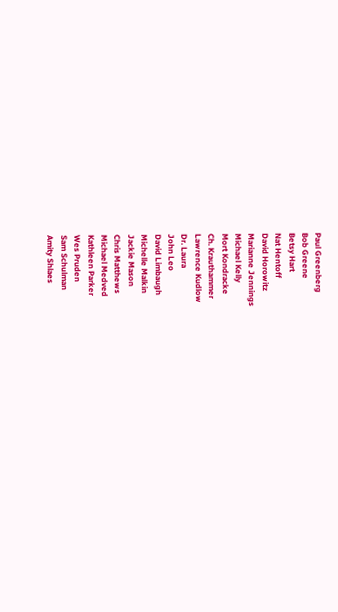Paul Greenberg
Bob Greene
Betsy Hart
Nat Hentoff
David Horowitz
Marianne Jennings
Michael Kelly
Mort Kondracke
Ch. Krauthammer
Lawrence Kudlow
Dr. Laura
John Leo
David Limbaugh
Michelle Malkin
Jackie Mason
Chris Matthews
Michael Medved
Kathleen Parker
Wes Pruden
Sam Schulman
Amity Shlaes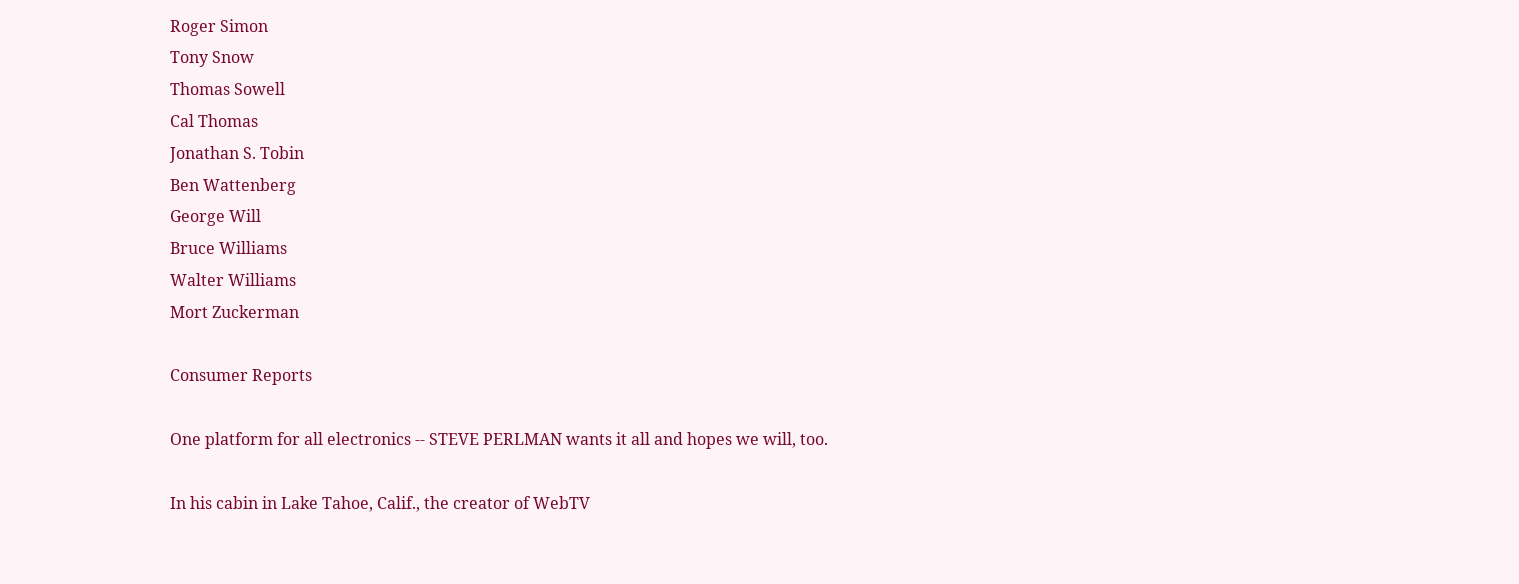Roger Simon
Tony Snow
Thomas Sowell
Cal Thomas
Jonathan S. Tobin
Ben Wattenberg
George Will
Bruce Williams
Walter Williams
Mort Zuckerman

Consumer Reports

One platform for all electronics -- STEVE PERLMAN wants it all and hopes we will, too.

In his cabin in Lake Tahoe, Calif., the creator of WebTV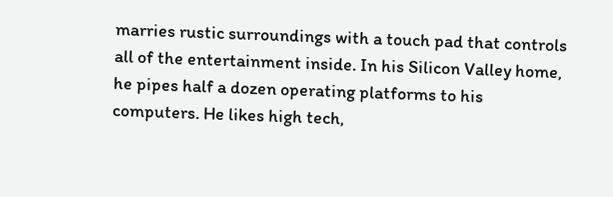marries rustic surroundings with a touch pad that controls all of the entertainment inside. In his Silicon Valley home, he pipes half a dozen operating platforms to his computers. He likes high tech,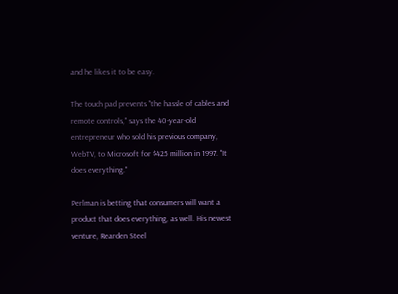and he likes it to be easy.

The touch pad prevents "the hassle of cables and remote controls," says the 40-year-old entrepreneur who sold his previous company, WebTV, to Microsoft for $425 million in 1997. "It does everything."

Perlman is betting that consumers will want a product that does everything, as well. His newest venture, Rearden Steel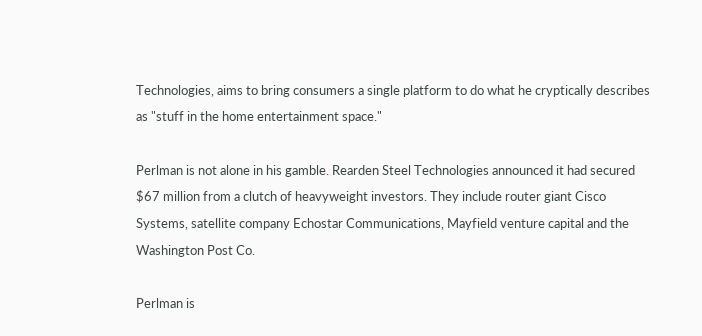Technologies, aims to bring consumers a single platform to do what he cryptically describes as "stuff in the home entertainment space."

Perlman is not alone in his gamble. Rearden Steel Technologies announced it had secured $67 million from a clutch of heavyweight investors. They include router giant Cisco Systems, satellite company Echostar Communications, Mayfield venture capital and the Washington Post Co.

Perlman is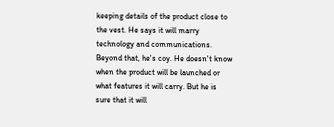keeping details of the product close to the vest. He says it will marry technology and communications. Beyond that, he's coy. He doesn't know when the product will be launched or what features it will carry. But he is sure that it will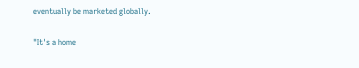eventually be marketed globally.

"It's a home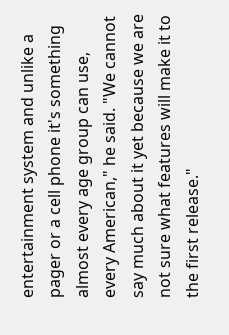entertainment system and unlike a pager or a cell phone it's something almost every age group can use, every American," he said. "We cannot say much about it yet because we are not sure what features will make it to the first release."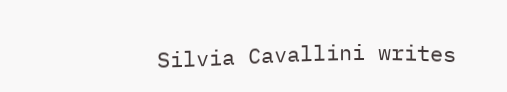Silvia Cavallini writes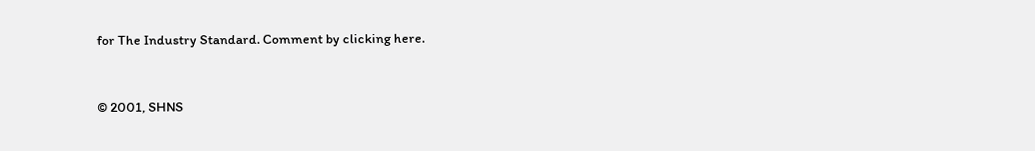for The Industry Standard. Comment by clicking here.


© 2001, SHNS